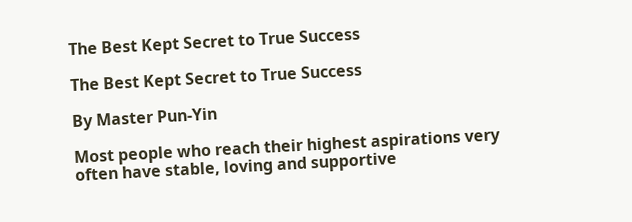The Best Kept Secret to True Success

The Best Kept Secret to True Success

By Master Pun-Yin

Most people who reach their highest aspirations very often have stable, loving and supportive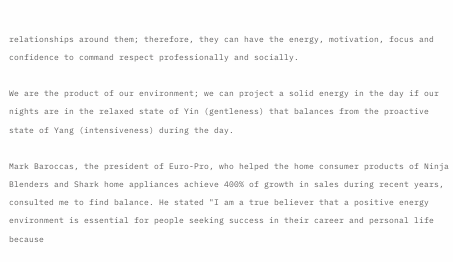relationships around them; therefore, they can have the energy, motivation, focus and confidence to command respect professionally and socially.

We are the product of our environment; we can project a solid energy in the day if our nights are in the relaxed state of Yin (gentleness) that balances from the proactive state of Yang (intensiveness) during the day.

Mark Baroccas, the president of Euro-Pro, who helped the home consumer products of Ninja Blenders and Shark home appliances achieve 400% of growth in sales during recent years, consulted me to find balance. He stated "I am a true believer that a positive energy environment is essential for people seeking success in their career and personal life because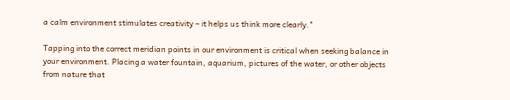a calm environment stimulates creativity – it helps us think more clearly."

Tapping into the correct meridian points in our environment is critical when seeking balance in your environment. Placing a water fountain, aquarium, pictures of the water, or other objects from nature that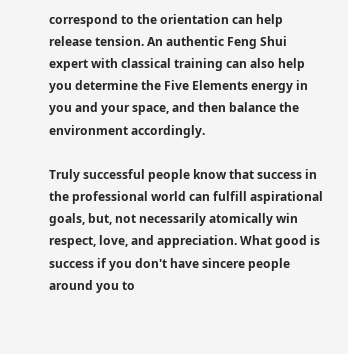correspond to the orientation can help release tension. An authentic Feng Shui expert with classical training can also help you determine the Five Elements energy in you and your space, and then balance the environment accordingly.

Truly successful people know that success in the professional world can fulfill aspirational goals, but, not necessarily atomically win respect, love, and appreciation. What good is success if you don't have sincere people around you to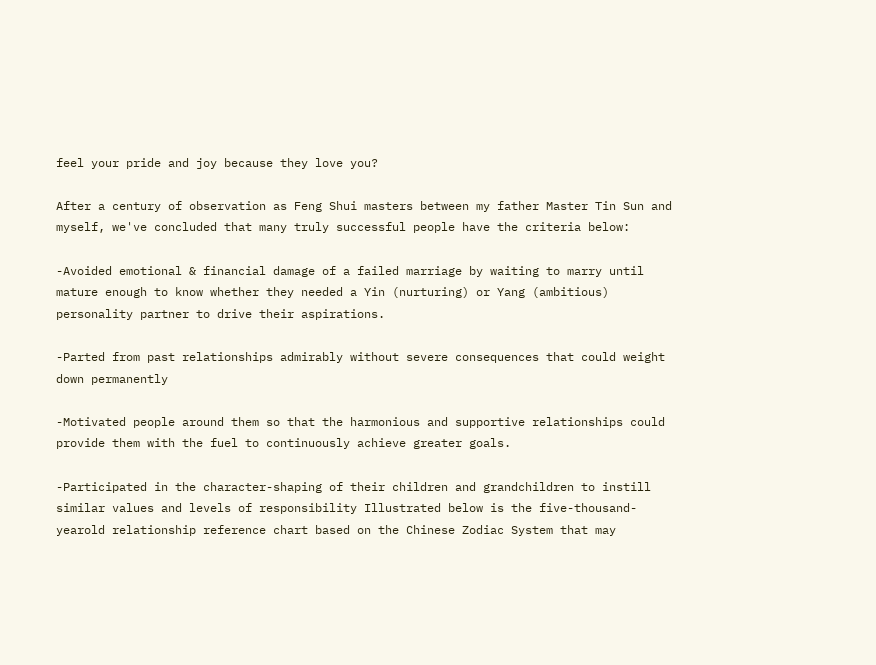feel your pride and joy because they love you?

After a century of observation as Feng Shui masters between my father Master Tin Sun and myself, we've concluded that many truly successful people have the criteria below:

-Avoided emotional & financial damage of a failed marriage by waiting to marry until mature enough to know whether they needed a Yin (nurturing) or Yang (ambitious) personality partner to drive their aspirations.

-Parted from past relationships admirably without severe consequences that could weight down permanently

-Motivated people around them so that the harmonious and supportive relationships could provide them with the fuel to continuously achieve greater goals.

-Participated in the character-shaping of their children and grandchildren to instill similar values and levels of responsibility Illustrated below is the five-thousand-yearold relationship reference chart based on the Chinese Zodiac System that may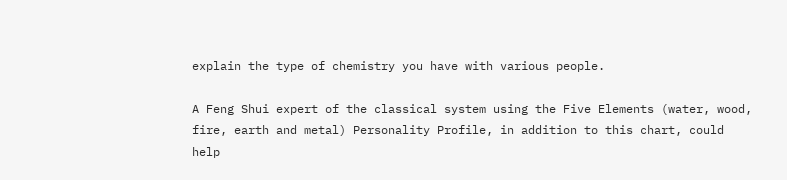explain the type of chemistry you have with various people.

A Feng Shui expert of the classical system using the Five Elements (water, wood, fire, earth and metal) Personality Profile, in addition to this chart, could help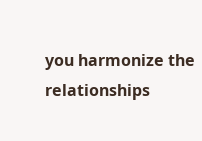you harmonize the relationships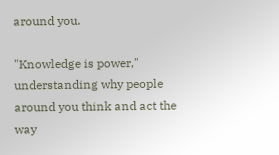around you.

"Knowledge is power," understanding why people around you think and act the way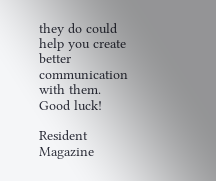they do could help you create better communication with them. Good luck!

Resident Magazine